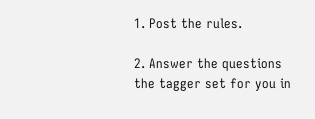1. Post the rules.

2. Answer the questions the tagger set for you in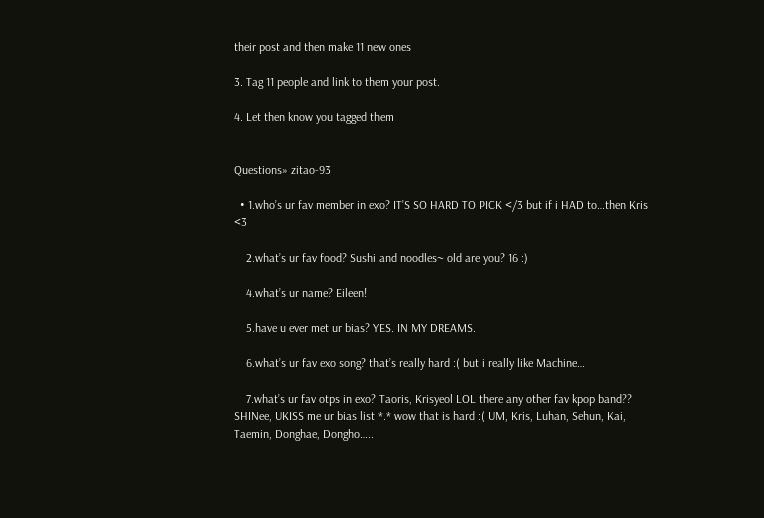their post and then make 11 new ones

3. Tag 11 people and link to them your post.

4. Let then know you tagged them


Questions» zitao-93

  • 1.who’s ur fav member in exo? IT’S SO HARD TO PICK </3 but if i HAD to…then Kris <3

    2.what’s ur fav food? Sushi and noodles~ old are you? 16 :)

    4.what’s ur name? Eileen!

    5.have u ever met ur bias? YES. IN MY DREAMS.

    6.what’s ur fav exo song? that’s really hard :( but i really like Machine…

    7.what’s ur fav otps in exo? Taoris, Krisyeol LOL there any other fav kpop band?? SHINee, UKISS me ur bias list *.* wow that is hard :( UM, Kris, Luhan, Sehun, Kai, Taemin, Donghae, Dongho…..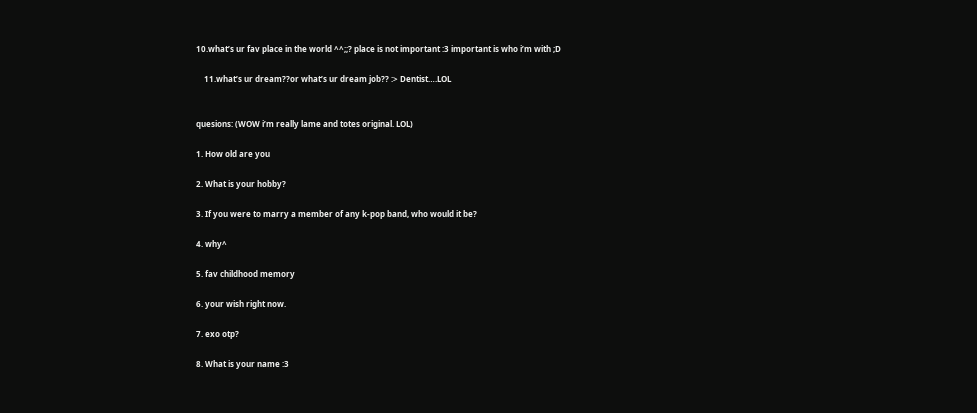10.what’s ur fav place in the world ^^;;? place is not important :3 important is who i’m with ;D

    11.what’s ur dream??or what’s ur dream job?? :> Dentist….LOL


quesions: (WOW i’m really lame and totes original. LOL)

1. How old are you

2. What is your hobby?

3. If you were to marry a member of any k-pop band, who would it be?

4. why^

5. fav childhood memory

6. your wish right now.

7. exo otp?

8. What is your name :3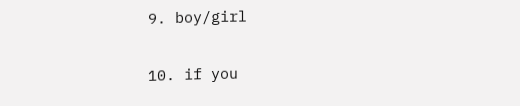9. boy/girl

10. if you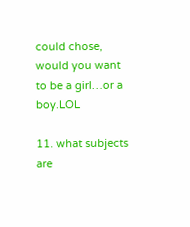could chose, would you want to be a girl…or a boy.LOL

11. what subjects are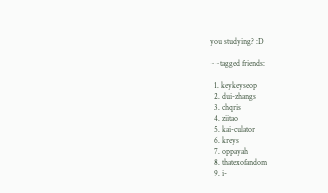you studying? :D

~~tagged friends:

  1. keykeyseop
  2. dui-zhangs
  3. chqris
  4. ziitao
  5. kai-culator
  6. kreys
  7. oppayah
  8. thatexofandom
  9. i-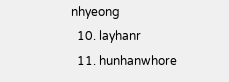nhyeong
  10. layhanr
  11. hunhanwhore